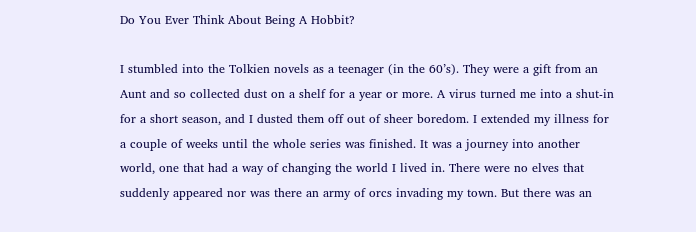Do You Ever Think About Being A Hobbit?

I stumbled into the Tolkien novels as a teenager (in the 60’s). They were a gift from an Aunt and so collected dust on a shelf for a year or more. A virus turned me into a shut-in for a short season, and I dusted them off out of sheer boredom. I extended my illness for a couple of weeks until the whole series was finished. It was a journey into another world, one that had a way of changing the world I lived in. There were no elves that suddenly appeared nor was there an army of orcs invading my town. But there was an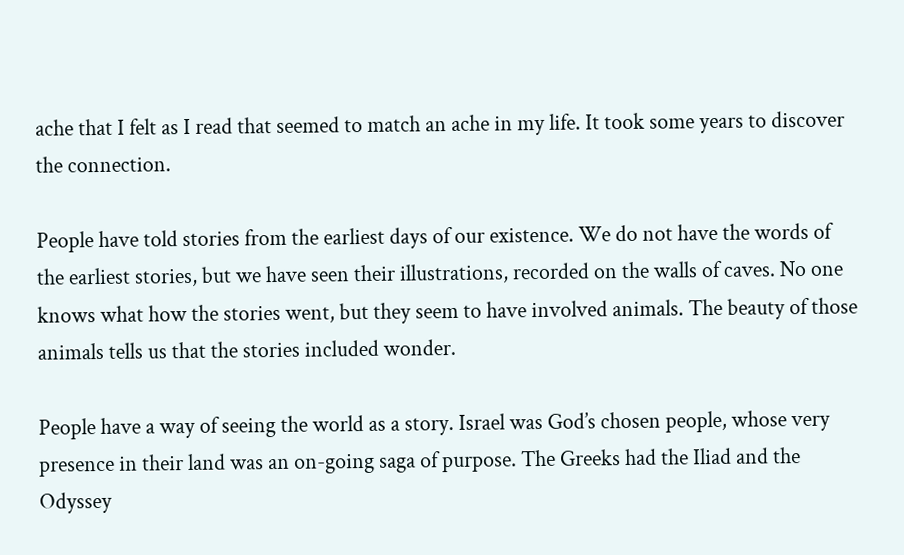ache that I felt as I read that seemed to match an ache in my life. It took some years to discover the connection.

People have told stories from the earliest days of our existence. We do not have the words of the earliest stories, but we have seen their illustrations, recorded on the walls of caves. No one knows what how the stories went, but they seem to have involved animals. The beauty of those animals tells us that the stories included wonder.

People have a way of seeing the world as a story. Israel was God’s chosen people, whose very presence in their land was an on-going saga of purpose. The Greeks had the Iliad and the Odyssey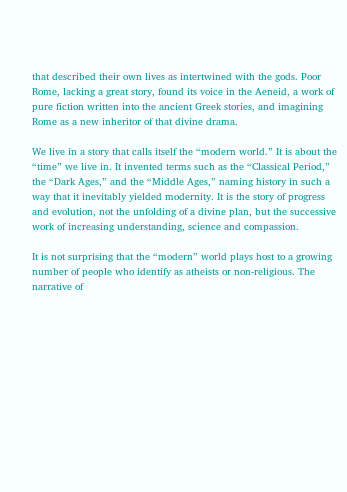that described their own lives as intertwined with the gods. Poor Rome, lacking a great story, found its voice in the Aeneid, a work of pure fiction written into the ancient Greek stories, and imagining Rome as a new inheritor of that divine drama.

We live in a story that calls itself the “modern world.” It is about the “time” we live in. It invented terms such as the “Classical Period,” the “Dark Ages,” and the “Middle Ages,” naming history in such a way that it inevitably yielded modernity. It is the story of progress and evolution, not the unfolding of a divine plan, but the successive work of increasing understanding, science and compassion.

It is not surprising that the “modern” world plays host to a growing number of people who identify as atheists or non-religious. The narrative of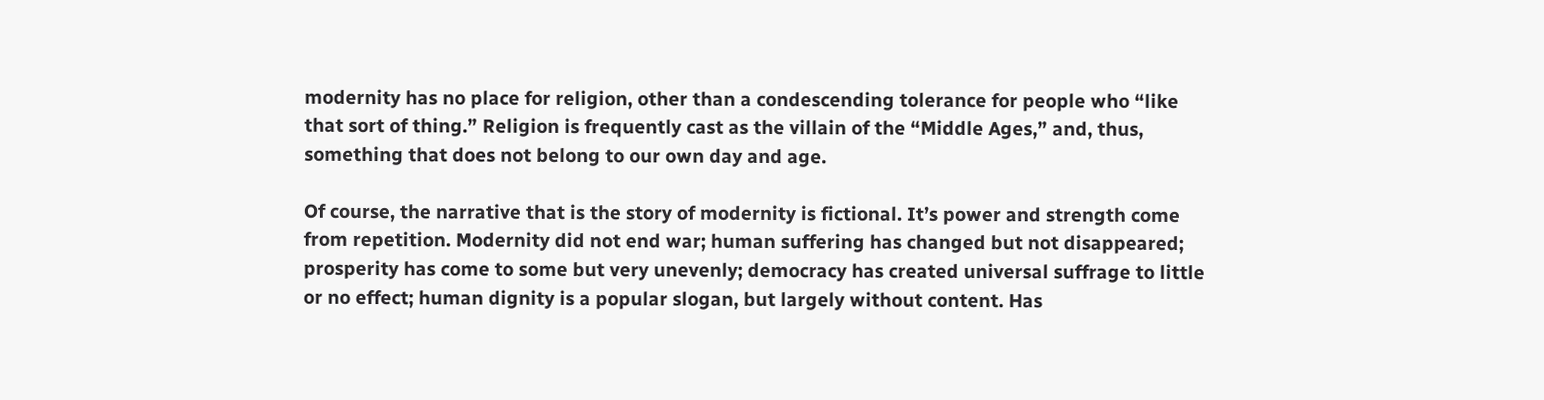modernity has no place for religion, other than a condescending tolerance for people who “like that sort of thing.” Religion is frequently cast as the villain of the “Middle Ages,” and, thus, something that does not belong to our own day and age.

Of course, the narrative that is the story of modernity is fictional. It’s power and strength come from repetition. Modernity did not end war; human suffering has changed but not disappeared; prosperity has come to some but very unevenly; democracy has created universal suffrage to little or no effect; human dignity is a popular slogan, but largely without content. Has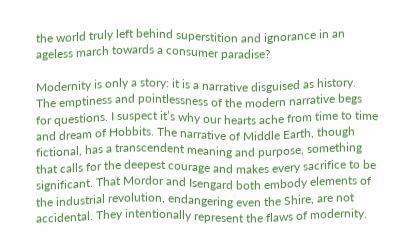the world truly left behind superstition and ignorance in an ageless march towards a consumer paradise?

Modernity is only a story: it is a narrative disguised as history. The emptiness and pointlessness of the modern narrative begs for questions. I suspect it’s why our hearts ache from time to time and dream of Hobbits. The narrative of Middle Earth, though fictional, has a transcendent meaning and purpose, something that calls for the deepest courage and makes every sacrifice to be significant. That Mordor and Isengard both embody elements of the industrial revolution, endangering even the Shire, are not accidental. They intentionally represent the flaws of modernity.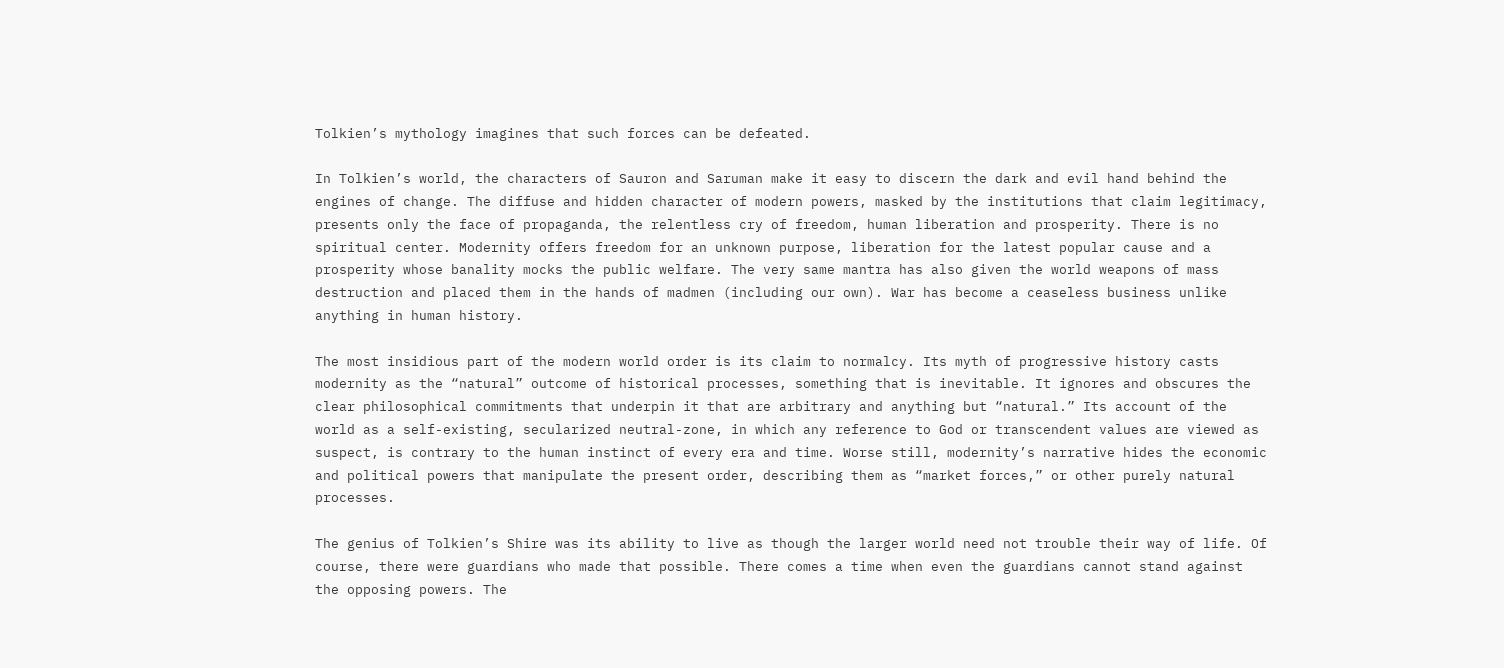Tolkien’s mythology imagines that such forces can be defeated.

In Tolkien’s world, the characters of Sauron and Saruman make it easy to discern the dark and evil hand behind the engines of change. The diffuse and hidden character of modern powers, masked by the institutions that claim legitimacy, presents only the face of propaganda, the relentless cry of freedom, human liberation and prosperity. There is no spiritual center. Modernity offers freedom for an unknown purpose, liberation for the latest popular cause and a prosperity whose banality mocks the public welfare. The very same mantra has also given the world weapons of mass destruction and placed them in the hands of madmen (including our own). War has become a ceaseless business unlike anything in human history.

The most insidious part of the modern world order is its claim to normalcy. Its myth of progressive history casts modernity as the “natural” outcome of historical processes, something that is inevitable. It ignores and obscures the clear philosophical commitments that underpin it that are arbitrary and anything but “natural.” Its account of the world as a self-existing, secularized neutral-zone, in which any reference to God or transcendent values are viewed as suspect, is contrary to the human instinct of every era and time. Worse still, modernity’s narrative hides the economic and political powers that manipulate the present order, describing them as “market forces,” or other purely natural processes.

The genius of Tolkien’s Shire was its ability to live as though the larger world need not trouble their way of life. Of course, there were guardians who made that possible. There comes a time when even the guardians cannot stand against the opposing powers. The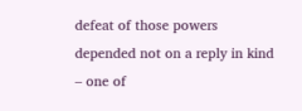defeat of those powers depended not on a reply in kind – one of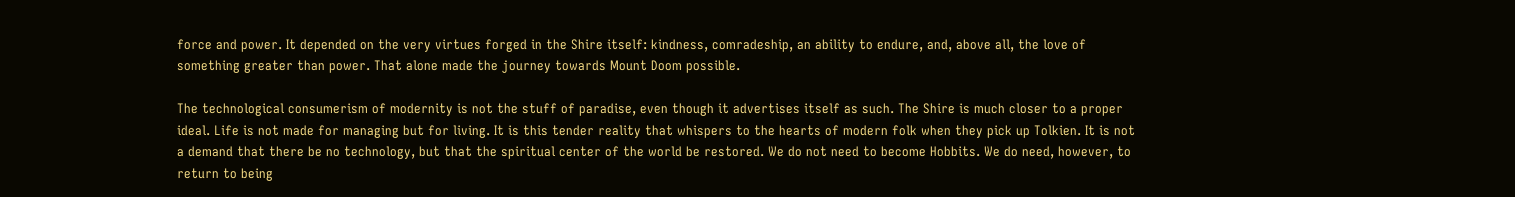force and power. It depended on the very virtues forged in the Shire itself: kindness, comradeship, an ability to endure, and, above all, the love of something greater than power. That alone made the journey towards Mount Doom possible.

The technological consumerism of modernity is not the stuff of paradise, even though it advertises itself as such. The Shire is much closer to a proper ideal. Life is not made for managing but for living. It is this tender reality that whispers to the hearts of modern folk when they pick up Tolkien. It is not a demand that there be no technology, but that the spiritual center of the world be restored. We do not need to become Hobbits. We do need, however, to return to being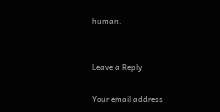human.


Leave a Reply

Your email address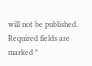will not be published. Required fields are marked *